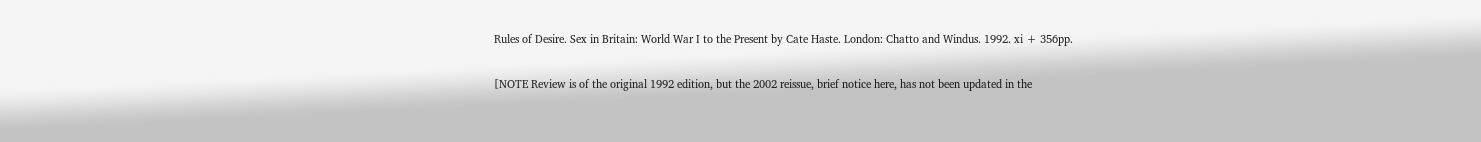Rules of Desire. Sex in Britain: World War I to the Present by Cate Haste. London: Chatto and Windus. 1992. xi + 356pp.

[NOTE Review is of the original 1992 edition, but the 2002 reissue, brief notice here, has not been updated in the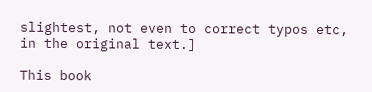slightest, not even to correct typos etc, in the original text.]

This book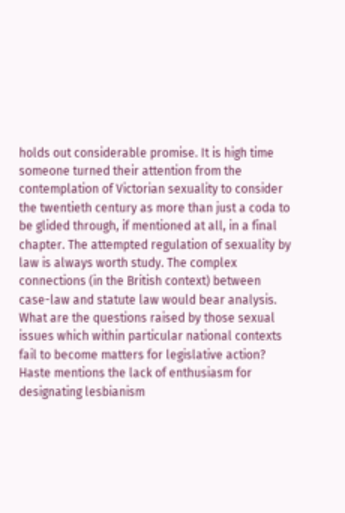holds out considerable promise. It is high time someone turned their attention from the contemplation of Victorian sexuality to consider the twentieth century as more than just a coda to be glided through, if mentioned at all, in a final chapter. The attempted regulation of sexuality by law is always worth study. The complex connections (in the British context) between case-law and statute law would bear analysis. What are the questions raised by those sexual issues which within particular national contexts fail to become matters for legislative action? Haste mentions the lack of enthusiasm for designating lesbianism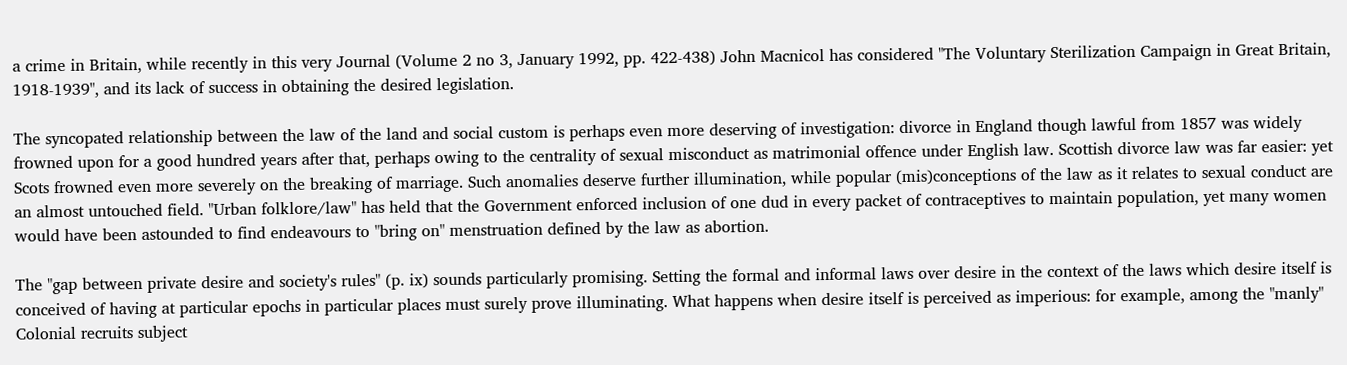a crime in Britain, while recently in this very Journal (Volume 2 no 3, January 1992, pp. 422-438) John Macnicol has considered "The Voluntary Sterilization Campaign in Great Britain, 1918-1939", and its lack of success in obtaining the desired legislation.

The syncopated relationship between the law of the land and social custom is perhaps even more deserving of investigation: divorce in England though lawful from 1857 was widely frowned upon for a good hundred years after that, perhaps owing to the centrality of sexual misconduct as matrimonial offence under English law. Scottish divorce law was far easier: yet Scots frowned even more severely on the breaking of marriage. Such anomalies deserve further illumination, while popular (mis)conceptions of the law as it relates to sexual conduct are an almost untouched field. "Urban folklore/law" has held that the Government enforced inclusion of one dud in every packet of contraceptives to maintain population, yet many women would have been astounded to find endeavours to "bring on" menstruation defined by the law as abortion.

The "gap between private desire and society's rules" (p. ix) sounds particularly promising. Setting the formal and informal laws over desire in the context of the laws which desire itself is conceived of having at particular epochs in particular places must surely prove illuminating. What happens when desire itself is perceived as imperious: for example, among the "manly" Colonial recruits subject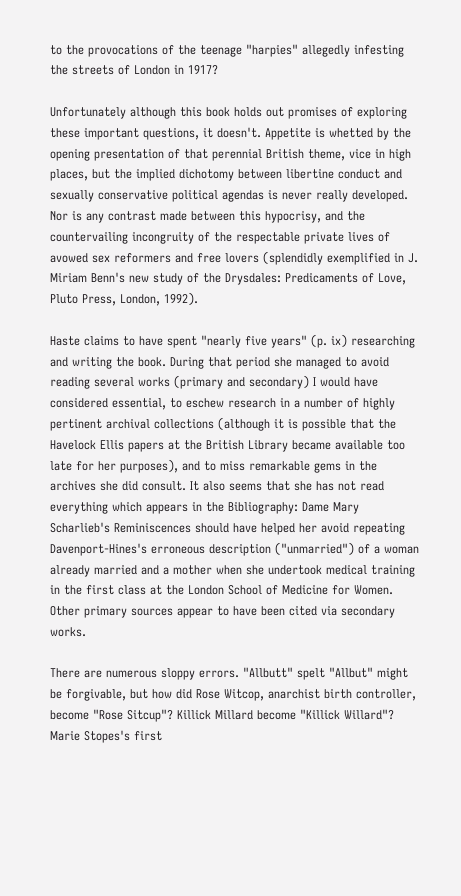to the provocations of the teenage "harpies" allegedly infesting the streets of London in 1917?

Unfortunately although this book holds out promises of exploring these important questions, it doesn't. Appetite is whetted by the opening presentation of that perennial British theme, vice in high places, but the implied dichotomy between libertine conduct and sexually conservative political agendas is never really developed. Nor is any contrast made between this hypocrisy, and the countervailing incongruity of the respectable private lives of avowed sex reformers and free lovers (splendidly exemplified in J. Miriam Benn's new study of the Drysdales: Predicaments of Love, Pluto Press, London, 1992).

Haste claims to have spent "nearly five years" (p. ix) researching and writing the book. During that period she managed to avoid reading several works (primary and secondary) I would have considered essential, to eschew research in a number of highly pertinent archival collections (although it is possible that the Havelock Ellis papers at the British Library became available too late for her purposes), and to miss remarkable gems in the archives she did consult. It also seems that she has not read everything which appears in the Bibliography: Dame Mary Scharlieb's Reminiscences should have helped her avoid repeating Davenport-Hines's erroneous description ("unmarried") of a woman already married and a mother when she undertook medical training in the first class at the London School of Medicine for Women. Other primary sources appear to have been cited via secondary works.

There are numerous sloppy errors. "Allbutt" spelt "Allbut" might be forgivable, but how did Rose Witcop, anarchist birth controller, become "Rose Sitcup"? Killick Millard become "Killick Willard"? Marie Stopes's first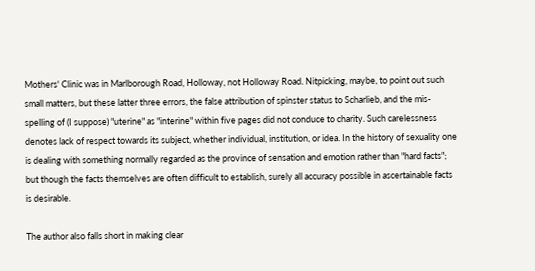Mothers' Clinic was in Marlborough Road, Holloway, not Holloway Road. Nitpicking, maybe, to point out such small matters, but these latter three errors, the false attribution of spinster status to Scharlieb, and the mis-spelling of (I suppose) "uterine" as "interine" within five pages did not conduce to charity. Such carelessness denotes lack of respect towards its subject, whether individual, institution, or idea. In the history of sexuality one is dealing with something normally regarded as the province of sensation and emotion rather than "hard facts"; but though the facts themselves are often difficult to establish, surely all accuracy possible in ascertainable facts is desirable.

The author also falls short in making clear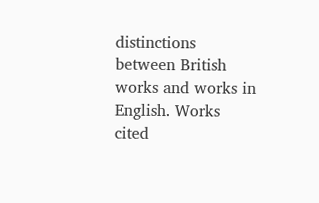distinctions between British works and works in English. Works cited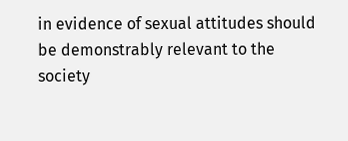in evidence of sexual attitudes should be demonstrably relevant to the society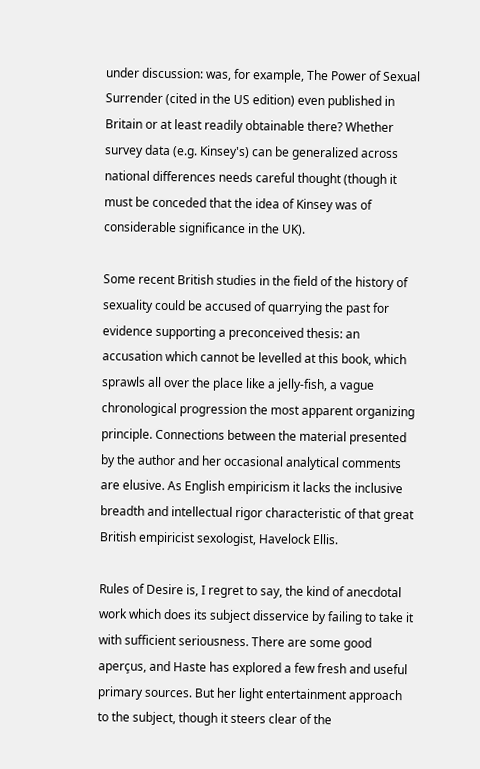under discussion: was, for example, The Power of Sexual Surrender (cited in the US edition) even published in Britain or at least readily obtainable there? Whether survey data (e.g. Kinsey's) can be generalized across national differences needs careful thought (though it must be conceded that the idea of Kinsey was of considerable significance in the UK).

Some recent British studies in the field of the history of sexuality could be accused of quarrying the past for evidence supporting a preconceived thesis: an accusation which cannot be levelled at this book, which sprawls all over the place like a jelly-fish, a vague chronological progression the most apparent organizing principle. Connections between the material presented by the author and her occasional analytical comments are elusive. As English empiricism it lacks the inclusive breadth and intellectual rigor characteristic of that great British empiricist sexologist, Havelock Ellis.

Rules of Desire is, I regret to say, the kind of anecdotal work which does its subject disservice by failing to take it with sufficient seriousness. There are some good aperçus, and Haste has explored a few fresh and useful primary sources. But her light entertainment approach to the subject, though it steers clear of the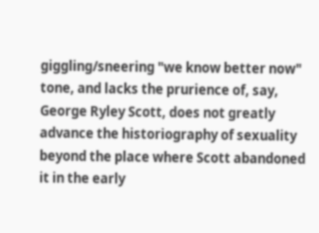giggling/sneering "we know better now" tone, and lacks the prurience of, say, George Ryley Scott, does not greatly advance the historiography of sexuality beyond the place where Scott abandoned it in the early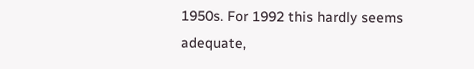1950s. For 1992 this hardly seems adequate,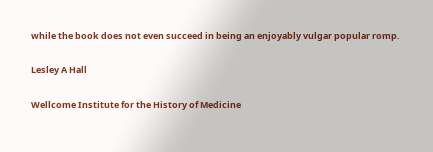while the book does not even succeed in being an enjoyably vulgar popular romp.

Lesley A Hall

Wellcome Institute for the History of Medicine